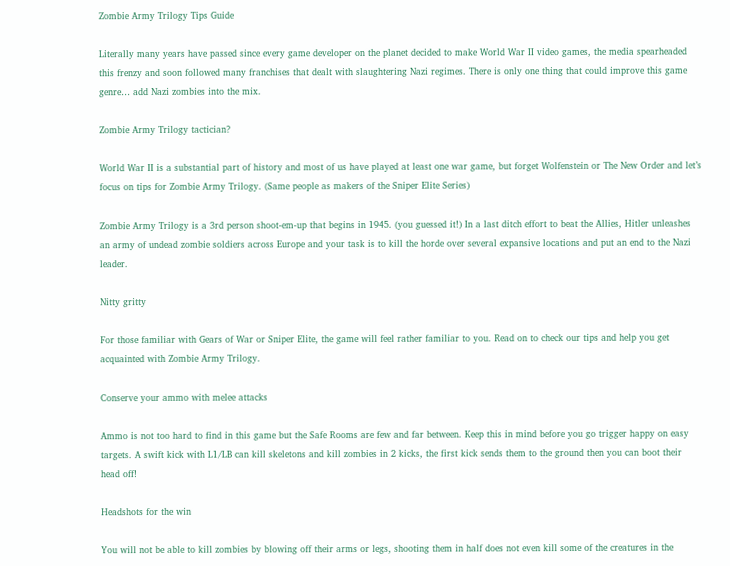Zombie Army Trilogy Tips Guide

Literally many years have passed since every game developer on the planet decided to make World War II video games, the media spearheaded this frenzy and soon followed many franchises that dealt with slaughtering Nazi regimes. There is only one thing that could improve this game genre… add Nazi zombies into the mix.

Zombie Army Trilogy tactician?

World War II is a substantial part of history and most of us have played at least one war game, but forget Wolfenstein or The New Order and let’s focus on tips for Zombie Army Trilogy. (Same people as makers of the Sniper Elite Series)

Zombie Army Trilogy is a 3rd person shoot-em-up that begins in 1945. (you guessed it!) In a last ditch effort to beat the Allies, Hitler unleashes an army of undead zombie soldiers across Europe and your task is to kill the horde over several expansive locations and put an end to the Nazi leader.

Nitty gritty

For those familiar with Gears of War or Sniper Elite, the game will feel rather familiar to you. Read on to check our tips and help you get acquainted with Zombie Army Trilogy.

Conserve your ammo with melee attacks

Ammo is not too hard to find in this game but the Safe Rooms are few and far between. Keep this in mind before you go trigger happy on easy targets. A swift kick with L1/LB can kill skeletons and kill zombies in 2 kicks, the first kick sends them to the ground then you can boot their head off!

Headshots for the win

You will not be able to kill zombies by blowing off their arms or legs, shooting them in half does not even kill some of the creatures in the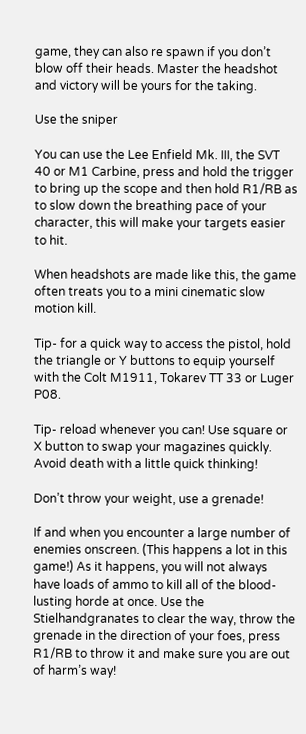game, they can also re spawn if you don’t blow off their heads. Master the headshot and victory will be yours for the taking.

Use the sniper

You can use the Lee Enfield Mk. III, the SVT 40 or M1 Carbine, press and hold the trigger to bring up the scope and then hold R1/RB as to slow down the breathing pace of your character, this will make your targets easier to hit.

When headshots are made like this, the game often treats you to a mini cinematic slow motion kill.

Tip- for a quick way to access the pistol, hold the triangle or Y buttons to equip yourself with the Colt M1911, Tokarev TT 33 or Luger P08.

Tip- reload whenever you can! Use square or X button to swap your magazines quickly. Avoid death with a little quick thinking!

Don’t throw your weight, use a grenade!

If and when you encounter a large number of enemies onscreen. (This happens a lot in this game!) As it happens, you will not always have loads of ammo to kill all of the blood-lusting horde at once. Use the Stielhandgranates to clear the way, throw the grenade in the direction of your foes, press R1/RB to throw it and make sure you are out of harm’s way!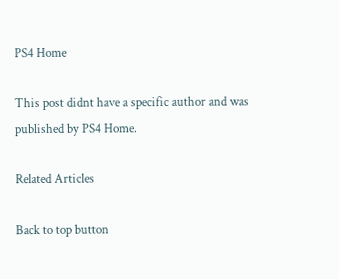PS4 Home

This post didnt have a specific author and was published by PS4 Home.

Related Articles

Back to top button